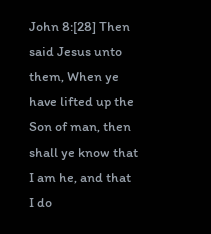John 8:[28] Then said Jesus unto them, When ye have lifted up the Son of man, then shall ye know that I am he, and that I do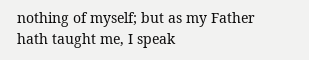nothing of myself; but as my Father hath taught me, I speak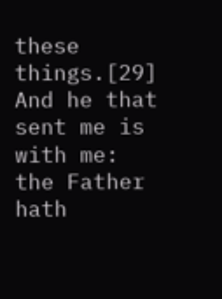these things.[29] And he that sent me is with me: the Father hath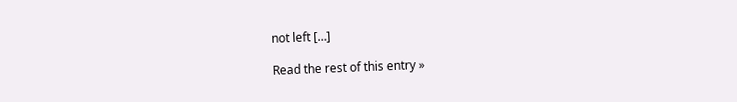not left […]

Read the rest of this entry »